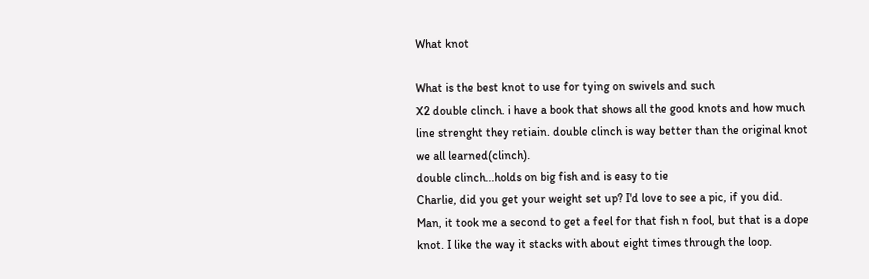What knot

What is the best knot to use for tying on swivels and such
X2 double clinch. i have a book that shows all the good knots and how much line strenght they retiain. double clinch is way better than the original knot we all learned(clinch).
double clinch...holds on big fish and is easy to tie
Charlie, did you get your weight set up? I'd love to see a pic, if you did.
Man, it took me a second to get a feel for that fish n fool, but that is a dope knot. I like the way it stacks with about eight times through the loop.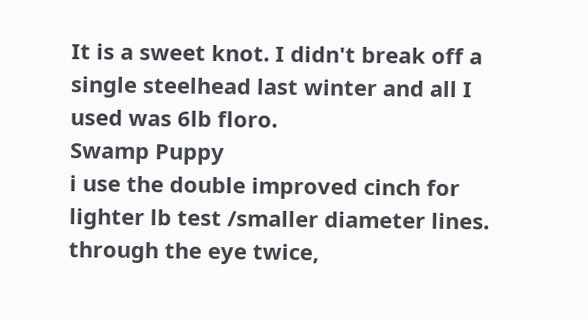It is a sweet knot. I didn't break off a single steelhead last winter and all I used was 6lb floro.
Swamp Puppy
i use the double improved cinch for lighter lb test /smaller diameter lines. through the eye twice,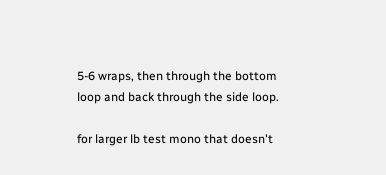5-6 wraps, then through the bottom loop and back through the side loop.

for larger lb test mono that doesn't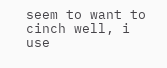seem to want to cinch well, i use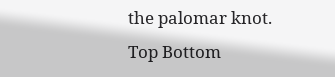the palomar knot.
Top Bottom